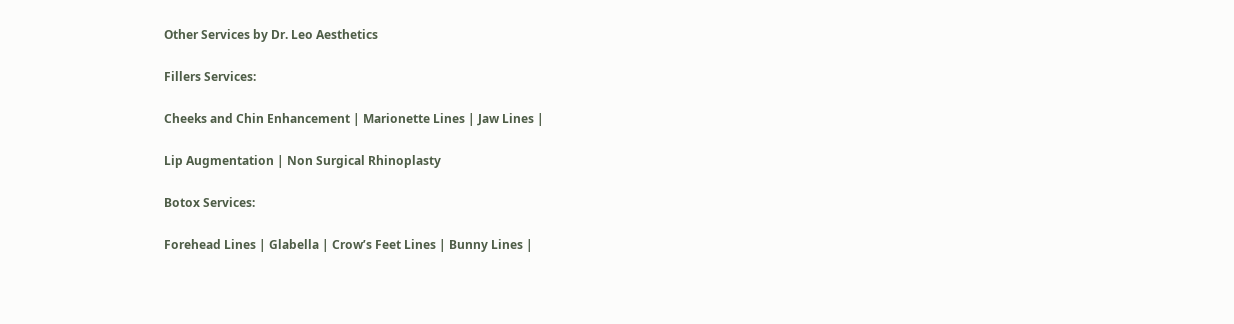Other Services by Dr. Leo Aesthetics

Fillers Services:

Cheeks and Chin Enhancement | Marionette Lines | Jaw Lines |

Lip Augmentation | Non Surgical Rhinoplasty

Botox Services:

Forehead Lines | Glabella | Crow’s Feet Lines | Bunny Lines |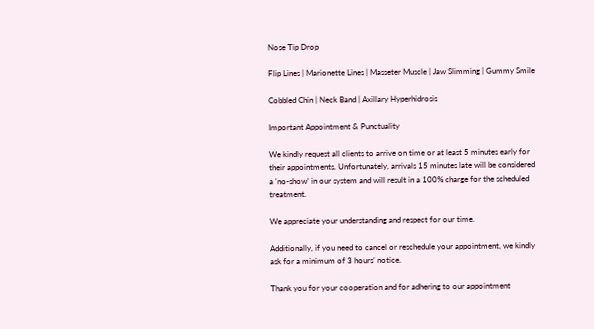Nose Tip Drop

Flip Lines | Marionette Lines | Masseter Muscle | Jaw Slimming | Gummy Smile

Cobbled Chin | Neck Band | Axillary Hyperhidrosis

Important Appointment & Punctuality

We kindly request all clients to arrive on time or at least 5 minutes early for their appointments. Unfortunately, arrivals 15 minutes late will be considered a 'no-show’ in our system and will result in a 100% charge for the scheduled treatment.

We appreciate your understanding and respect for our time.

Additionally, if you need to cancel or reschedule your appointment, we kindly ask for a minimum of 3 hours’ notice.

Thank you for your cooperation and for adhering to our appointment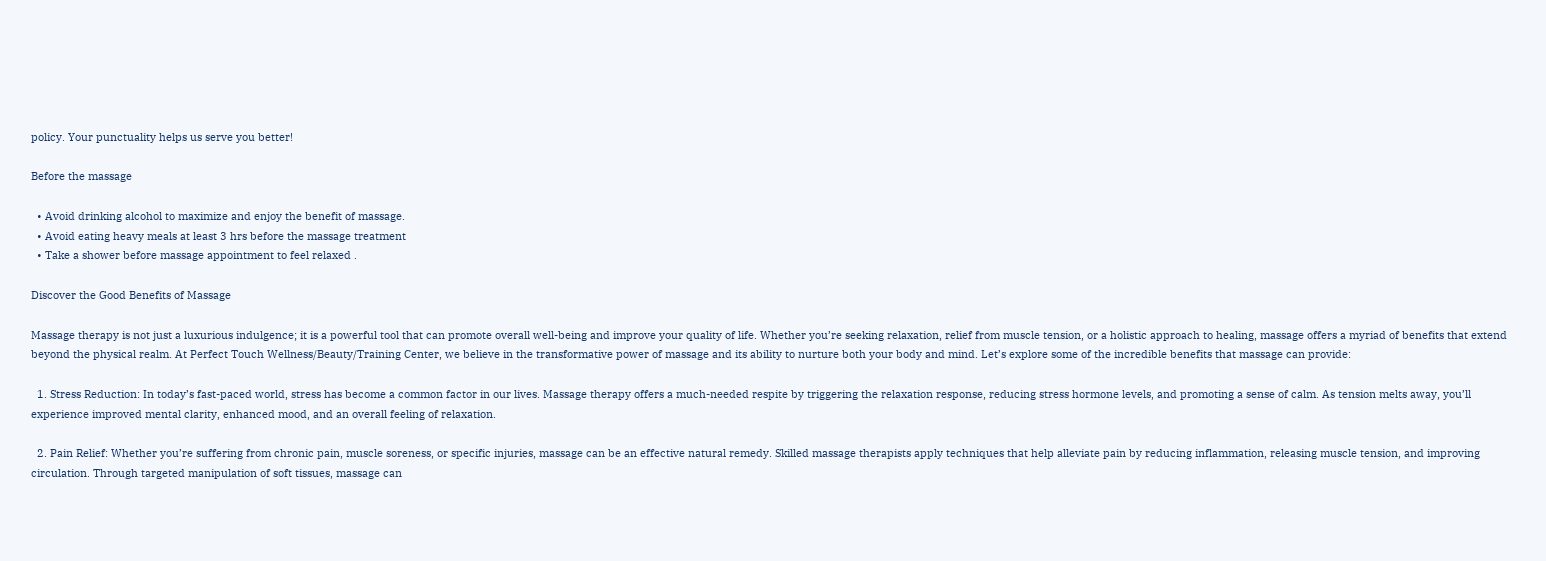policy. Your punctuality helps us serve you better!

Before the massage

  • Avoid drinking alcohol to maximize and enjoy the benefit of massage.
  • Avoid eating heavy meals at least 3 hrs before the massage treatment
  • Take a shower before massage appointment to feel relaxed .

Discover the Good Benefits of Massage

Massage therapy is not just a luxurious indulgence; it is a powerful tool that can promote overall well-being and improve your quality of life. Whether you’re seeking relaxation, relief from muscle tension, or a holistic approach to healing, massage offers a myriad of benefits that extend beyond the physical realm. At Perfect Touch Wellness/Beauty/Training Center, we believe in the transformative power of massage and its ability to nurture both your body and mind. Let’s explore some of the incredible benefits that massage can provide:

  1. Stress Reduction: In today’s fast-paced world, stress has become a common factor in our lives. Massage therapy offers a much-needed respite by triggering the relaxation response, reducing stress hormone levels, and promoting a sense of calm. As tension melts away, you’ll experience improved mental clarity, enhanced mood, and an overall feeling of relaxation.

  2. Pain Relief: Whether you’re suffering from chronic pain, muscle soreness, or specific injuries, massage can be an effective natural remedy. Skilled massage therapists apply techniques that help alleviate pain by reducing inflammation, releasing muscle tension, and improving circulation. Through targeted manipulation of soft tissues, massage can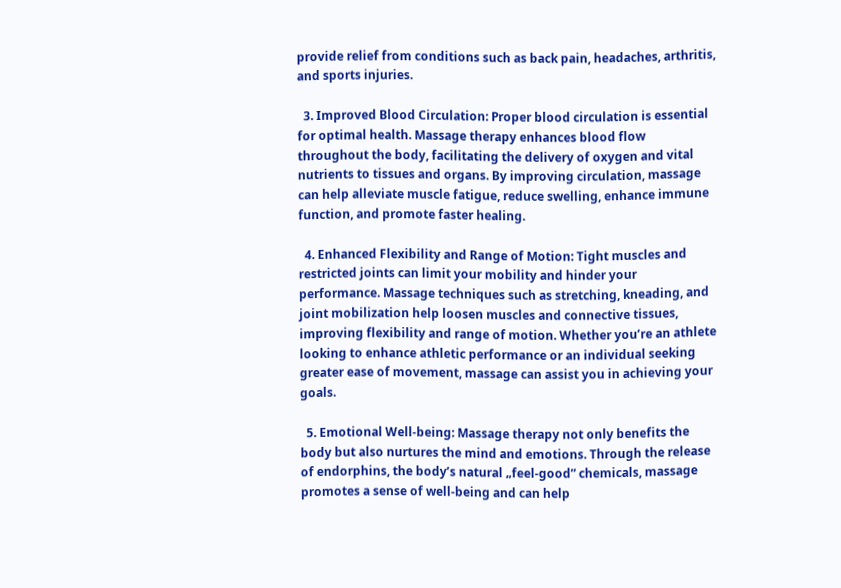provide relief from conditions such as back pain, headaches, arthritis, and sports injuries.

  3. Improved Blood Circulation: Proper blood circulation is essential for optimal health. Massage therapy enhances blood flow throughout the body, facilitating the delivery of oxygen and vital nutrients to tissues and organs. By improving circulation, massage can help alleviate muscle fatigue, reduce swelling, enhance immune function, and promote faster healing.

  4. Enhanced Flexibility and Range of Motion: Tight muscles and restricted joints can limit your mobility and hinder your performance. Massage techniques such as stretching, kneading, and joint mobilization help loosen muscles and connective tissues, improving flexibility and range of motion. Whether you’re an athlete looking to enhance athletic performance or an individual seeking greater ease of movement, massage can assist you in achieving your goals.

  5. Emotional Well-being: Massage therapy not only benefits the body but also nurtures the mind and emotions. Through the release of endorphins, the body’s natural „feel-good” chemicals, massage promotes a sense of well-being and can help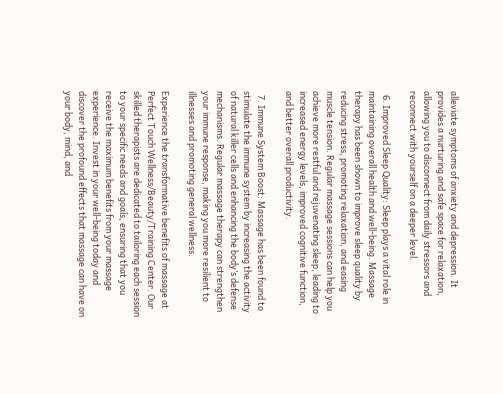alleviate symptoms of anxiety and depression. It provides a nurturing and safe space for relaxation, allowing you to disconnect from daily stressors and reconnect with yourself on a deeper level.

  6. Improved Sleep Quality: Sleep plays a vital role in maintaining overall health and well-being. Massage therapy has been shown to improve sleep quality by reducing stress, promoting relaxation, and easing muscle tension. Regular massage sessions can help you achieve more restful and rejuvenating sleep, leading to increased energy levels, improved cognitive function, and better overall productivity.

  7. Immune System Boost: Massage has been found to stimulate the immune system by increasing the activity of natural killer cells and enhancing the body’s defense mechanisms. Regular massage therapy can strengthen your immune response, making you more resilient to illnesses and promoting general wellness.

Experience the transformative benefits of massage at Perfect Touch Wellness/Beauty/Training Center. Our skilled therapists are dedicated to tailoring each session to your specific needs and goals, ensuring that you receive the maximum benefits from your massage experience. Invest in your well-being today and discover the profound effects that massage can have on your body, mind, and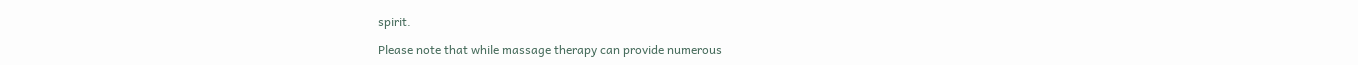spirit.

Please note that while massage therapy can provide numerous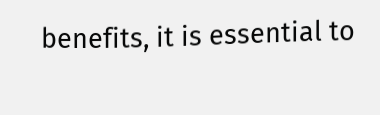benefits, it is essential to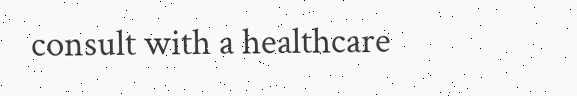consult with a healthcare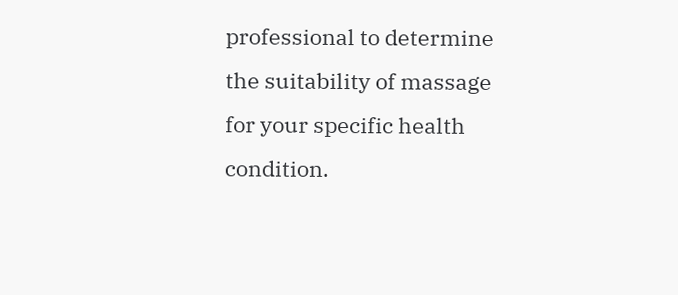professional to determine the suitability of massage for your specific health condition.